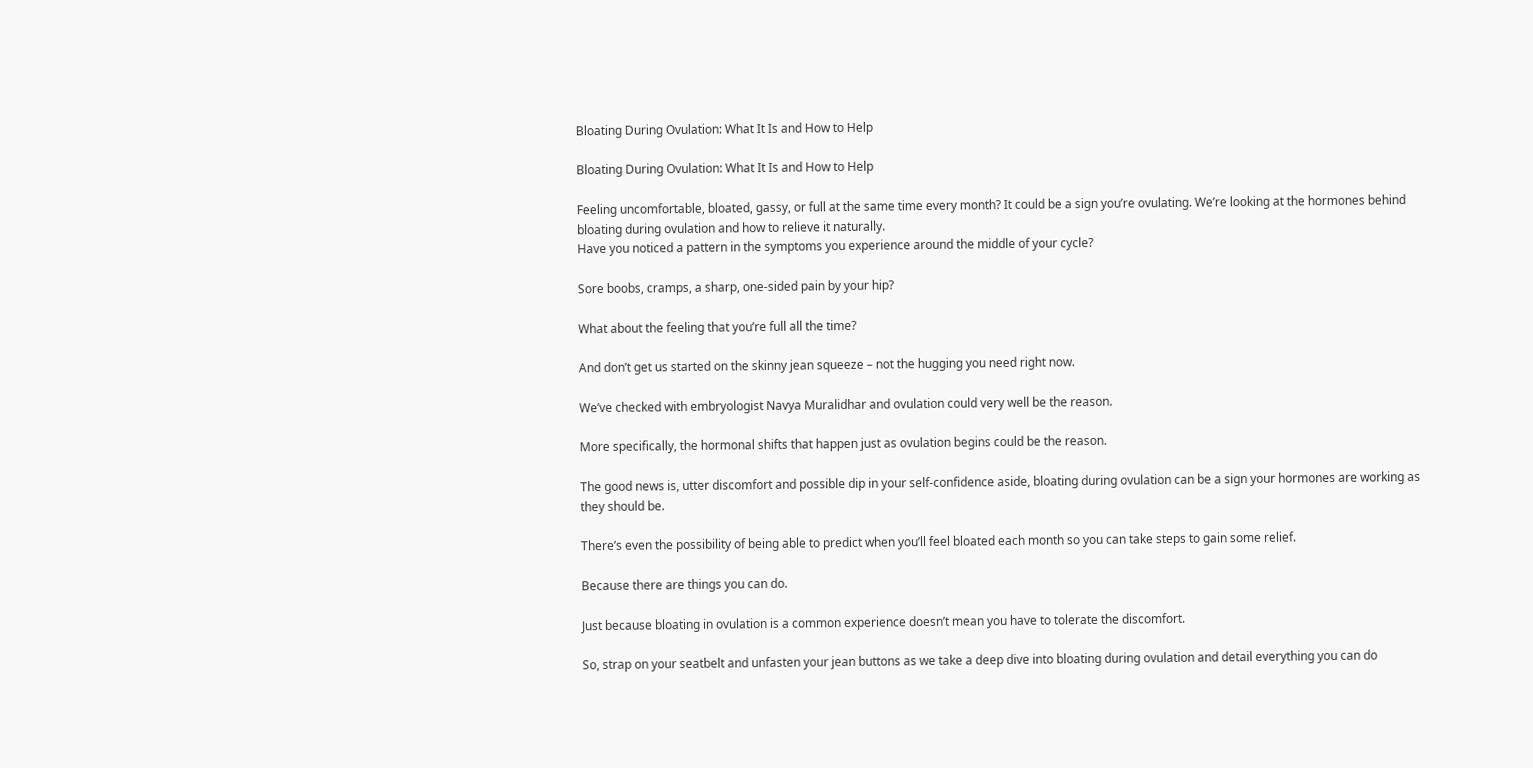Bloating During Ovulation: What It Is and How to Help

Bloating During Ovulation: What It Is and How to Help

Feeling uncomfortable, bloated, gassy, or full at the same time every month? It could be a sign you’re ovulating. We’re looking at the hormones behind bloating during ovulation and how to relieve it naturally.
Have you noticed a pattern in the symptoms you experience around the middle of your cycle?

Sore boobs, cramps, a sharp, one-sided pain by your hip?

What about the feeling that you’re full all the time?

And don’t get us started on the skinny jean squeeze – not the hugging you need right now.

We’ve checked with embryologist Navya Muralidhar and ovulation could very well be the reason.

More specifically, the hormonal shifts that happen just as ovulation begins could be the reason.

The good news is, utter discomfort and possible dip in your self-confidence aside, bloating during ovulation can be a sign your hormones are working as they should be.

There’s even the possibility of being able to predict when you’ll feel bloated each month so you can take steps to gain some relief.

Because there are things you can do.

Just because bloating in ovulation is a common experience doesn’t mean you have to tolerate the discomfort.

So, strap on your seatbelt and unfasten your jean buttons as we take a deep dive into bloating during ovulation and detail everything you can do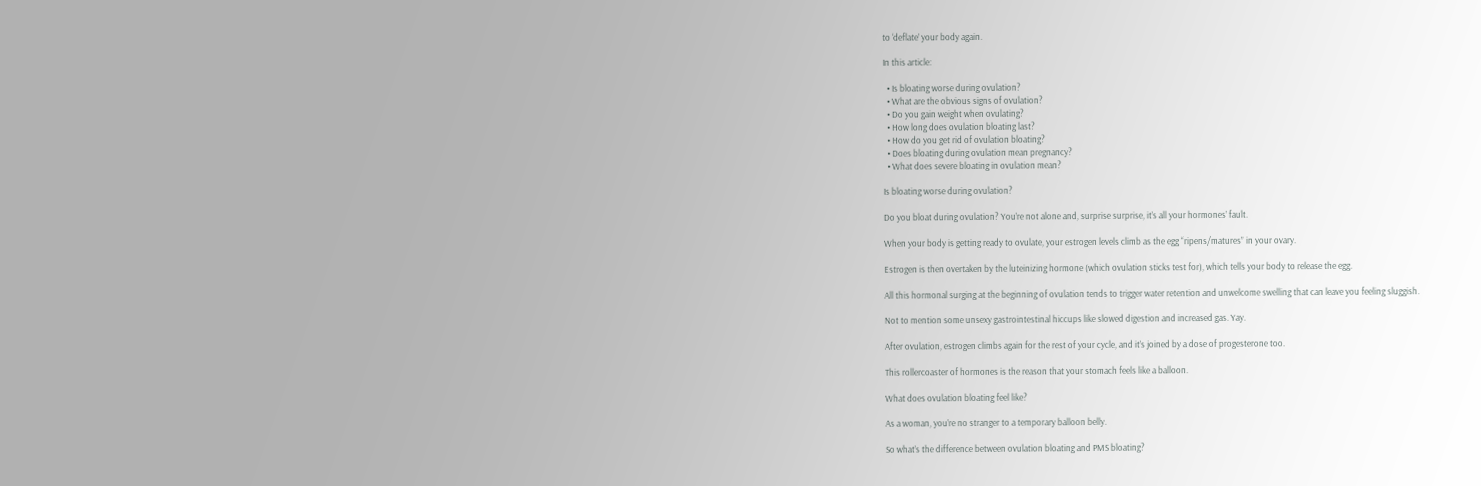to ‘deflate’ your body again.

In this article:

  • Is bloating worse during ovulation?
  • What are the obvious signs of ovulation?
  • Do you gain weight when ovulating?
  • How long does ovulation bloating last?
  • How do you get rid of ovulation bloating?
  • Does bloating during ovulation mean pregnancy?
  • What does severe bloating in ovulation mean?

Is bloating worse during ovulation?

Do you bloat during ovulation? You’re not alone and, surprise surprise, it’s all your hormones’ fault.

When your body is getting ready to ovulate, your estrogen levels climb as the egg “ripens/matures” in your ovary.

Estrogen is then overtaken by the luteinizing hormone (which ovulation sticks test for), which tells your body to release the egg.

All this hormonal surging at the beginning of ovulation tends to trigger water retention and unwelcome swelling that can leave you feeling sluggish.

Not to mention some unsexy gastrointestinal hiccups like slowed digestion and increased gas. Yay.

After ovulation, estrogen climbs again for the rest of your cycle, and it’s joined by a dose of progesterone too.

This rollercoaster of hormones is the reason that your stomach feels like a balloon.

What does ovulation bloating feel like?

As a woman, you’re no stranger to a temporary balloon belly.

So what’s the difference between ovulation bloating and PMS bloating?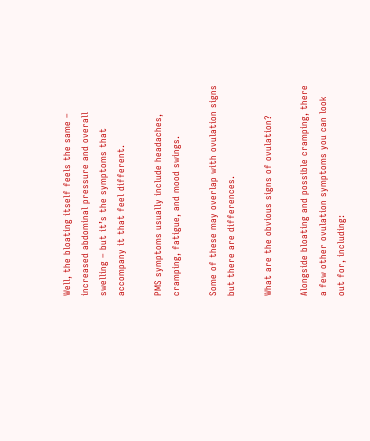Well, the bloating itself feels the same – increased abdominal pressure and overall swelling – but it’s the symptoms that accompany it that feel different.

PMS symptoms usually include headaches, cramping, fatigue, and mood swings.

Some of these may overlap with ovulation signs but there are differences.

What are the obvious signs of ovulation?

Alongside bloating and possible cramping, there a few other ovulation symptoms you can look out for, including: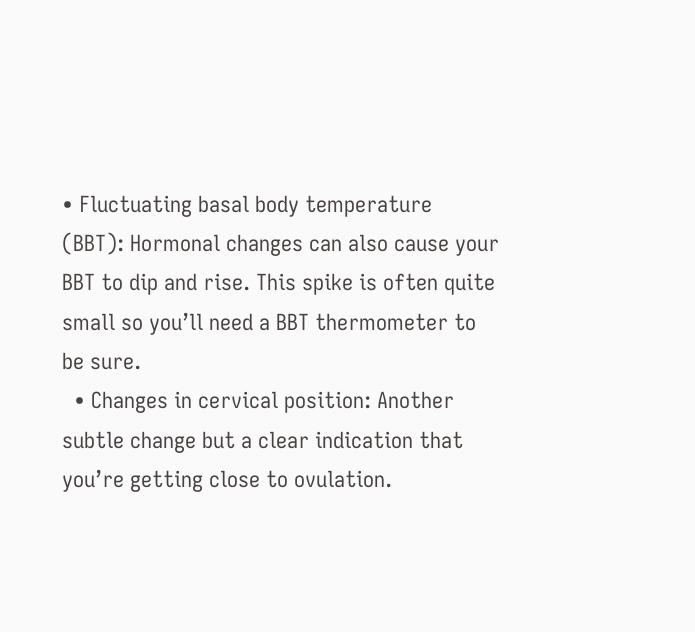• Fluctuating basal body temperature (BBT): Hormonal changes can also cause your BBT to dip and rise. This spike is often quite small so you’ll need a BBT thermometer to be sure.
  • Changes in cervical position: Another subtle change but a clear indication that you’re getting close to ovulation.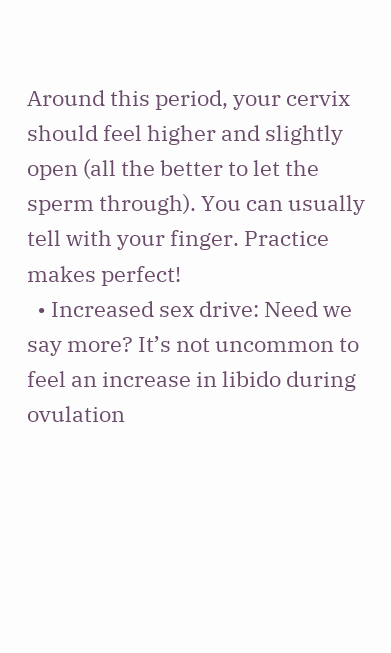Around this period, your cervix should feel higher and slightly open (all the better to let the sperm through). You can usually tell with your finger. Practice makes perfect!
  • Increased sex drive: Need we say more? It’s not uncommon to feel an increase in libido during ovulation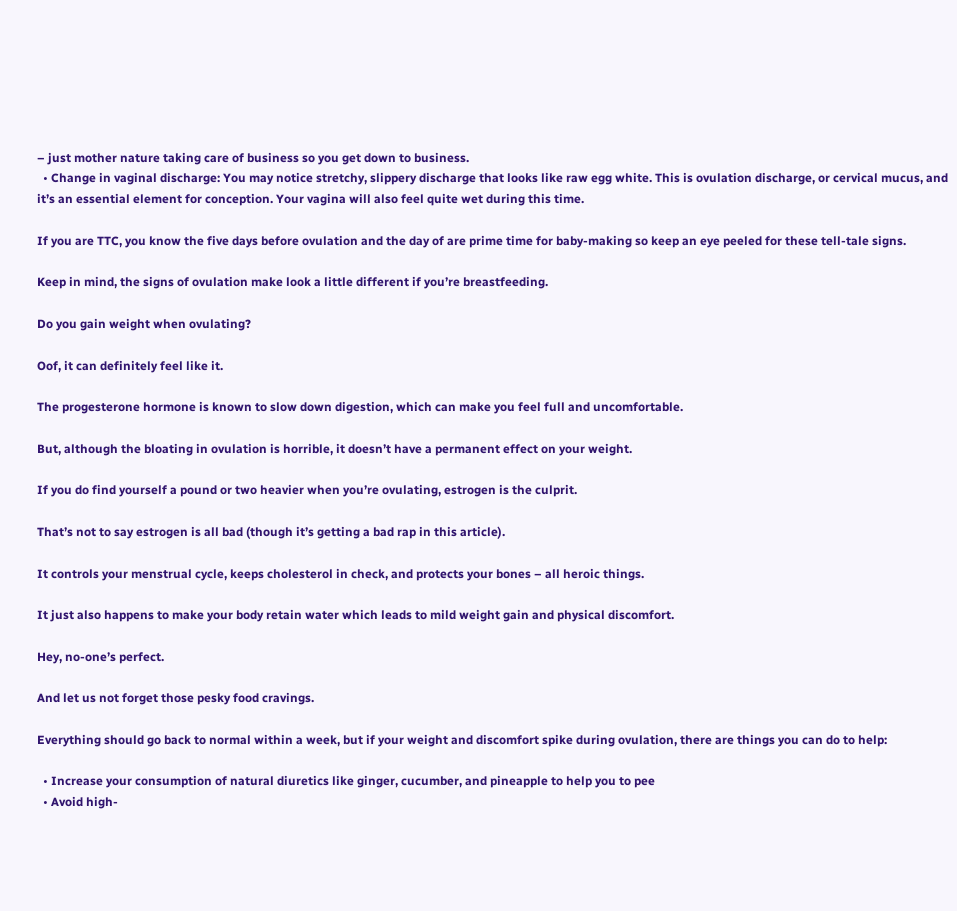– just mother nature taking care of business so you get down to business.
  • Change in vaginal discharge: You may notice stretchy, slippery discharge that looks like raw egg white. This is ovulation discharge, or cervical mucus, and it’s an essential element for conception. Your vagina will also feel quite wet during this time.

If you are TTC, you know the five days before ovulation and the day of are prime time for baby-making so keep an eye peeled for these tell-tale signs.

Keep in mind, the signs of ovulation make look a little different if you’re breastfeeding.

Do you gain weight when ovulating?

Oof, it can definitely feel like it.

The progesterone hormone is known to slow down digestion, which can make you feel full and uncomfortable.

But, although the bloating in ovulation is horrible, it doesn’t have a permanent effect on your weight.

If you do find yourself a pound or two heavier when you’re ovulating, estrogen is the culprit.

That’s not to say estrogen is all bad (though it’s getting a bad rap in this article).

It controls your menstrual cycle, keeps cholesterol in check, and protects your bones – all heroic things.

It just also happens to make your body retain water which leads to mild weight gain and physical discomfort.

Hey, no-one’s perfect.

And let us not forget those pesky food cravings.

Everything should go back to normal within a week, but if your weight and discomfort spike during ovulation, there are things you can do to help:

  • Increase your consumption of natural diuretics like ginger, cucumber, and pineapple to help you to pee
  • Avoid high-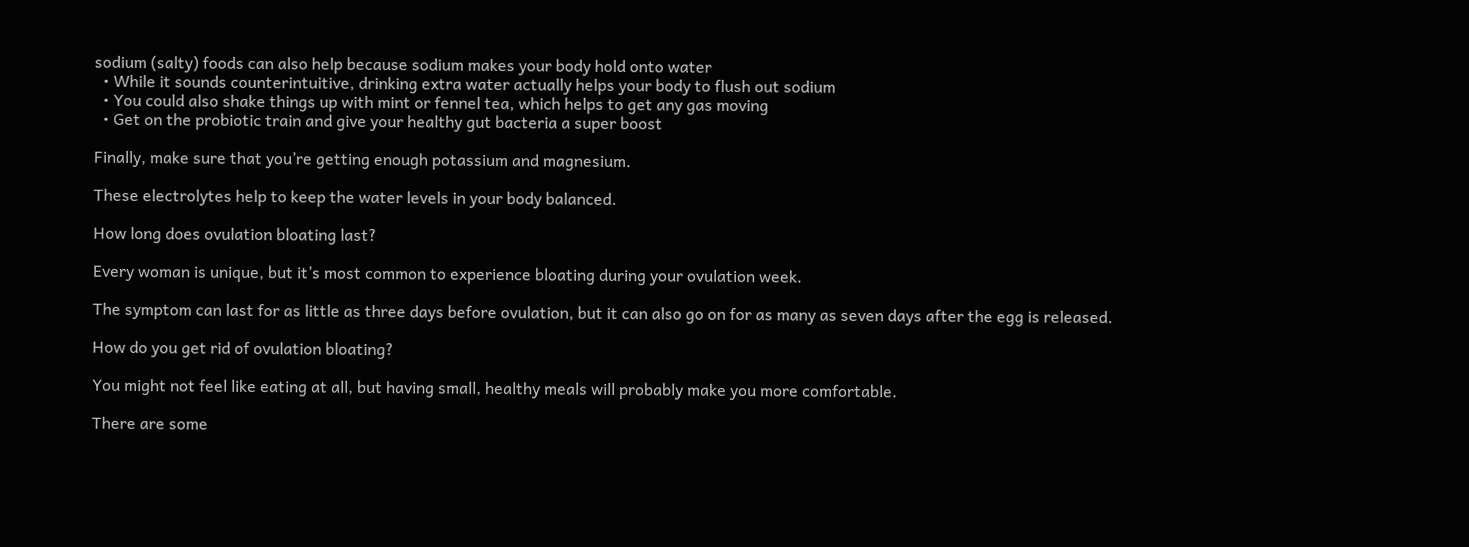sodium (salty) foods can also help because sodium makes your body hold onto water
  • While it sounds counterintuitive, drinking extra water actually helps your body to flush out sodium
  • You could also shake things up with mint or fennel tea, which helps to get any gas moving
  • Get on the probiotic train and give your healthy gut bacteria a super boost

Finally, make sure that you’re getting enough potassium and magnesium.

These electrolytes help to keep the water levels in your body balanced.

How long does ovulation bloating last?

Every woman is unique, but it’s most common to experience bloating during your ovulation week.

The symptom can last for as little as three days before ovulation, but it can also go on for as many as seven days after the egg is released.

How do you get rid of ovulation bloating?

You might not feel like eating at all, but having small, healthy meals will probably make you more comfortable.

There are some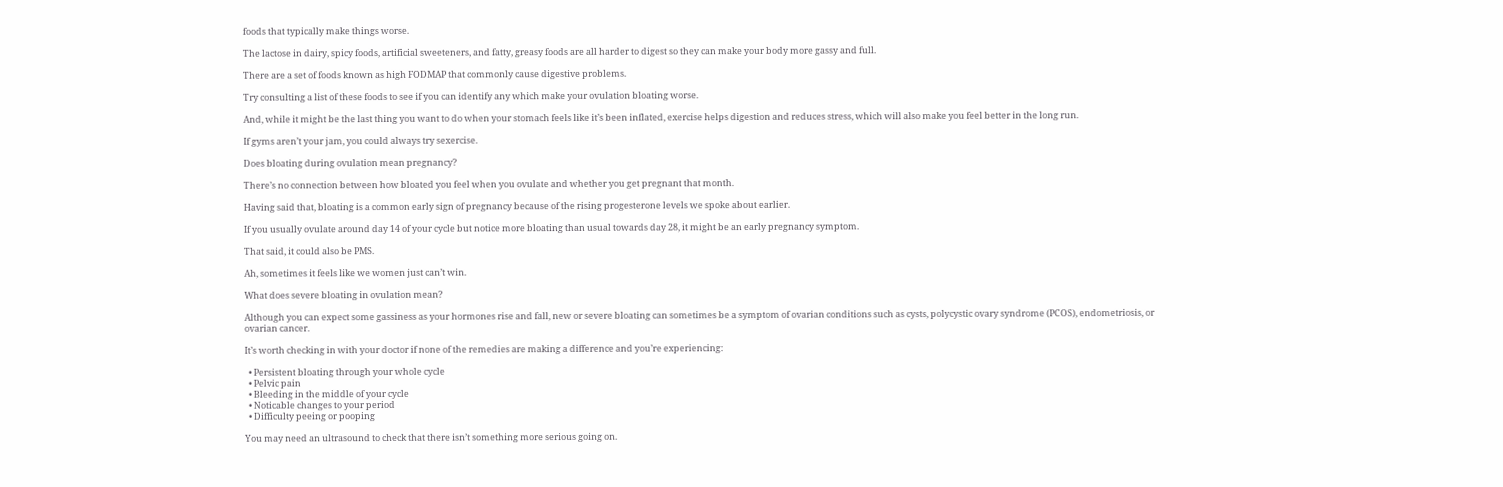foods that typically make things worse.

The lactose in dairy, spicy foods, artificial sweeteners, and fatty, greasy foods are all harder to digest so they can make your body more gassy and full.

There are a set of foods known as high FODMAP that commonly cause digestive problems.

Try consulting a list of these foods to see if you can identify any which make your ovulation bloating worse.

And, while it might be the last thing you want to do when your stomach feels like it’s been inflated, exercise helps digestion and reduces stress, which will also make you feel better in the long run.

If gyms aren’t your jam, you could always try sexercise.

Does bloating during ovulation mean pregnancy?

There’s no connection between how bloated you feel when you ovulate and whether you get pregnant that month.

Having said that, bloating is a common early sign of pregnancy because of the rising progesterone levels we spoke about earlier.

If you usually ovulate around day 14 of your cycle but notice more bloating than usual towards day 28, it might be an early pregnancy symptom.

That said, it could also be PMS.

Ah, sometimes it feels like we women just can’t win.

What does severe bloating in ovulation mean?

Although you can expect some gassiness as your hormones rise and fall, new or severe bloating can sometimes be a symptom of ovarian conditions such as cysts, polycystic ovary syndrome (PCOS), endometriosis, or ovarian cancer.

It’s worth checking in with your doctor if none of the remedies are making a difference and you’re experiencing:

  • Persistent bloating through your whole cycle
  • Pelvic pain
  • Bleeding in the middle of your cycle
  • Noticable changes to your period
  • Difficulty peeing or pooping

You may need an ultrasound to check that there isn’t something more serious going on.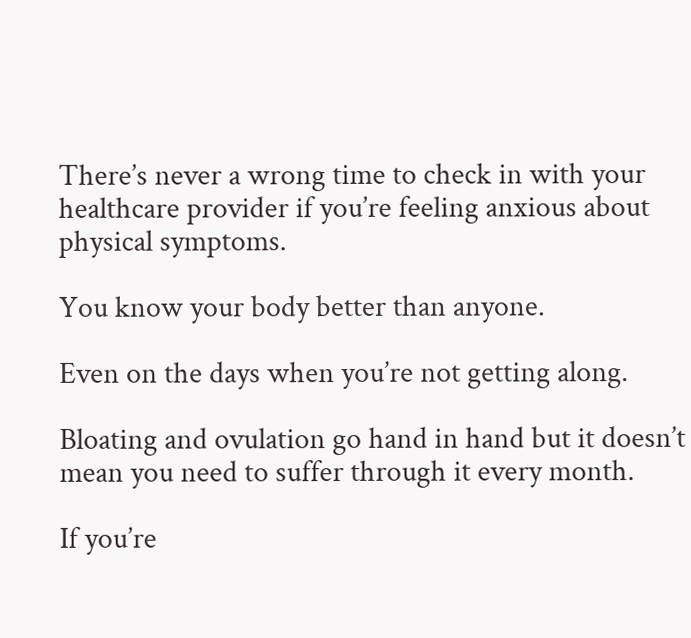There’s never a wrong time to check in with your healthcare provider if you’re feeling anxious about physical symptoms.

You know your body better than anyone.

Even on the days when you’re not getting along.

Bloating and ovulation go hand in hand but it doesn’t mean you need to suffer through it every month.

If you’re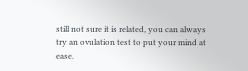still not sure it is related, you can always try an ovulation test to put your mind at ease.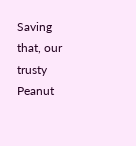Saving that, our trusty Peanut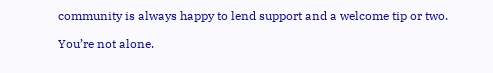community is always happy to lend support and a welcome tip or two.

You’re not alone.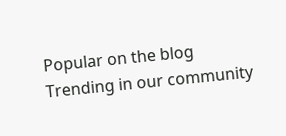Popular on the blog
Trending in our community